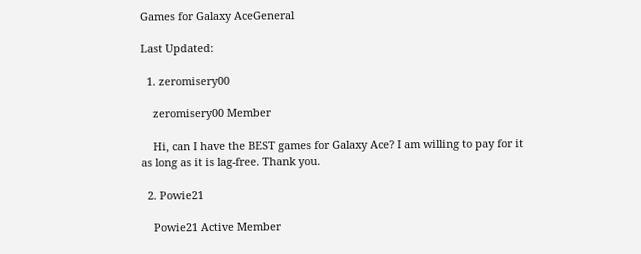Games for Galaxy AceGeneral

Last Updated:

  1. zeromisery00

    zeromisery00 Member

    Hi, can I have the BEST games for Galaxy Ace? I am willing to pay for it as long as it is lag-free. Thank you.

  2. Powie21

    Powie21 Active Member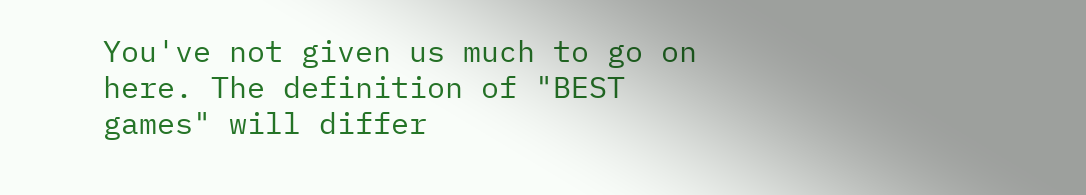You've not given us much to go on here. The definition of "BEST games" will differ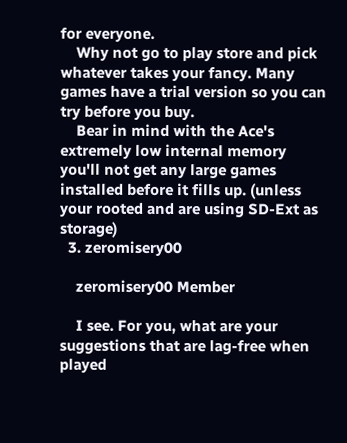for everyone.
    Why not go to play store and pick whatever takes your fancy. Many games have a trial version so you can try before you buy.
    Bear in mind with the Ace's extremely low internal memory you'll not get any large games installed before it fills up. (unless your rooted and are using SD-Ext as storage)
  3. zeromisery00

    zeromisery00 Member

    I see. For you, what are your suggestions that are lag-free when played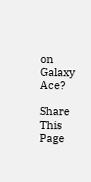on Galaxy Ace?

Share This Page